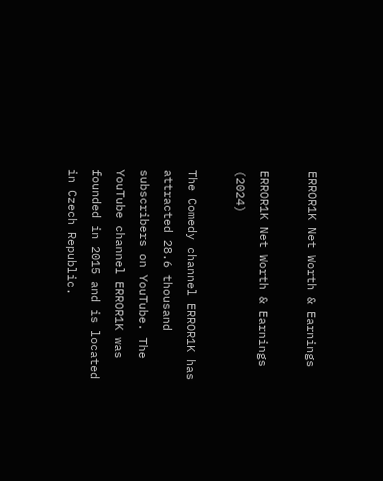ERROR1K Net Worth & Earnings

ERROR1K Net Worth & Earnings (2024)

The Comedy channel ERROR1K has attracted 28.6 thousand subscribers on YouTube. The YouTube channel ERROR1K was founded in 2015 and is located in Czech Republic.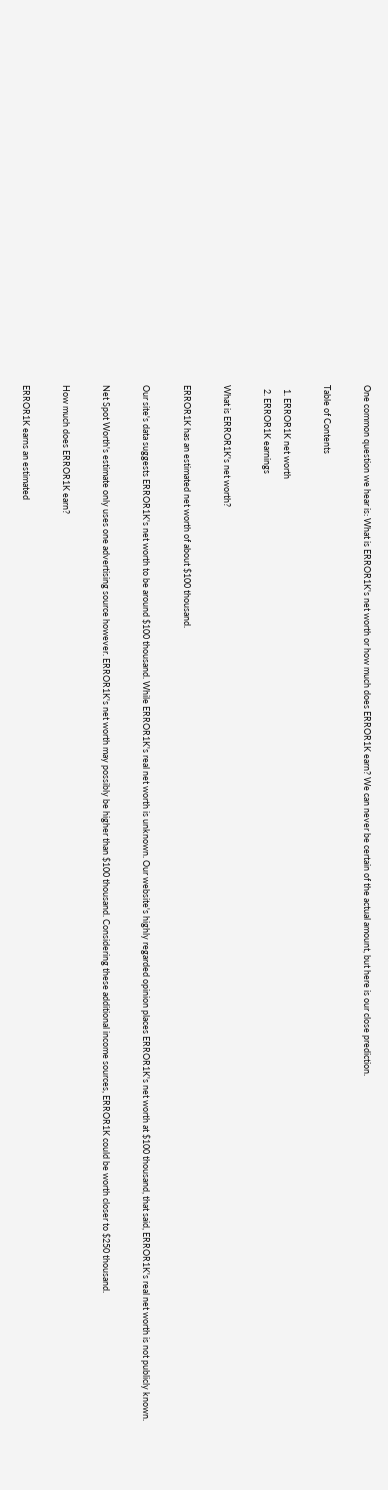One common question we hear is: What is ERROR1K's net worth or how much does ERROR1K earn? We can never be certain of the actual amount, but here is our close prediction.

Table of Contents

  1. ERROR1K net worth
  2. ERROR1K earnings

What is ERROR1K's net worth?

ERROR1K has an estimated net worth of about $100 thousand.

Our site's data suggests ERROR1K's net worth to be around $100 thousand. While ERROR1K's real net worth is unknown. Our website's highly regarded opinion places ERROR1K's net worth at $100 thousand, that said, ERROR1K's real net worth is not publicly known.

Net Spot Worth's estimate only uses one advertising source however. ERROR1K's net worth may possibly be higher than $100 thousand. Considering these additional income sources, ERROR1K could be worth closer to $250 thousand.

How much does ERROR1K earn?

ERROR1K earns an estimated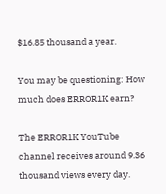$16.85 thousand a year.

You may be questioning: How much does ERROR1K earn?

The ERROR1K YouTube channel receives around 9.36 thousand views every day.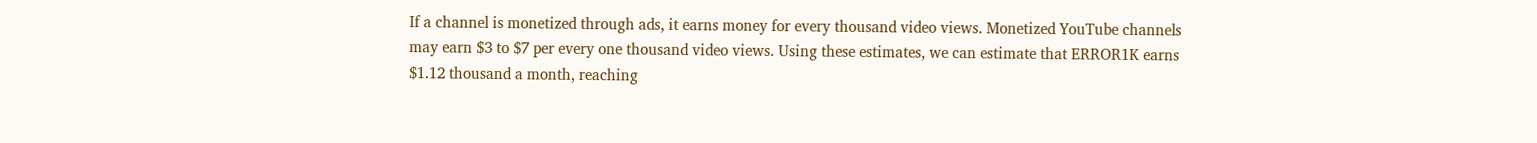If a channel is monetized through ads, it earns money for every thousand video views. Monetized YouTube channels may earn $3 to $7 per every one thousand video views. Using these estimates, we can estimate that ERROR1K earns $1.12 thousand a month, reaching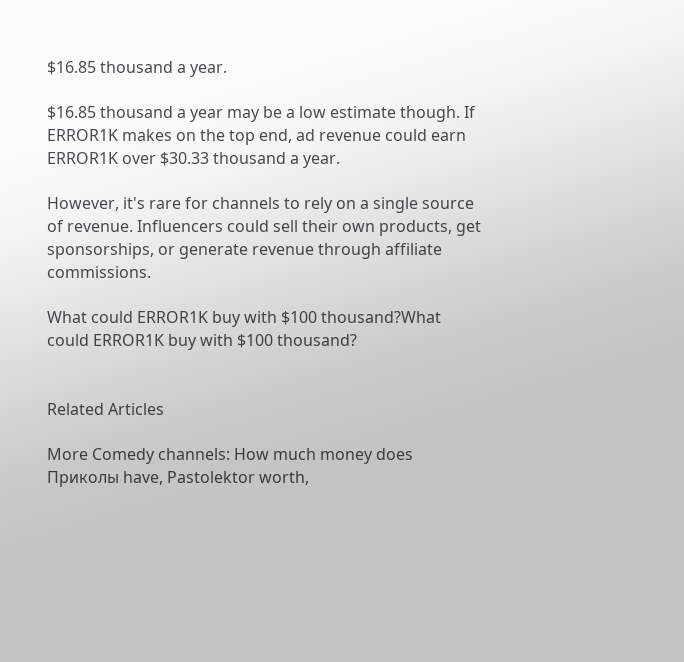$16.85 thousand a year.

$16.85 thousand a year may be a low estimate though. If ERROR1K makes on the top end, ad revenue could earn ERROR1K over $30.33 thousand a year.

However, it's rare for channels to rely on a single source of revenue. Influencers could sell their own products, get sponsorships, or generate revenue through affiliate commissions.

What could ERROR1K buy with $100 thousand?What could ERROR1K buy with $100 thousand?


Related Articles

More Comedy channels: How much money does Приколы have, Pastolektor worth,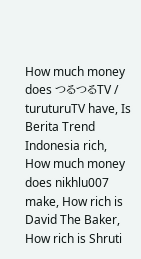How much money does つるつるTV / turuturuTV have, Is Berita Trend Indonesia rich, How much money does nikhlu007 make, How rich is David The Baker, How rich is Shruti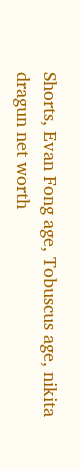Shorts, Evan Fong age, Tobuscus age, nikita dragun net worth